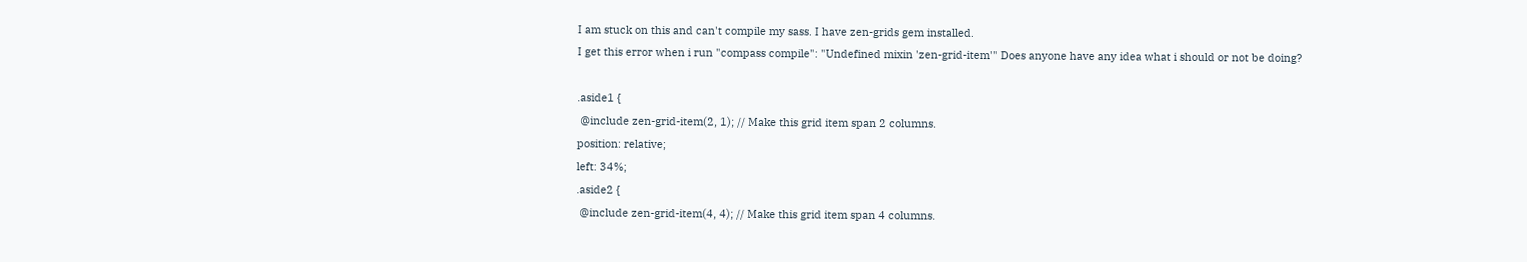I am stuck on this and can't compile my sass. I have zen-grids gem installed.
I get this error when i run "compass compile": "Undefined mixin 'zen-grid-item'" Does anyone have any idea what i should or not be doing?

.aside1 {
 @include zen-grid-item(2, 1); // Make this grid item span 2 columns.
position: relative;
left: 34%;
.aside2 {
 @include zen-grid-item(4, 4); // Make this grid item span 4 columns.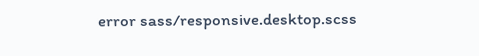error sass/responsive.desktop.scss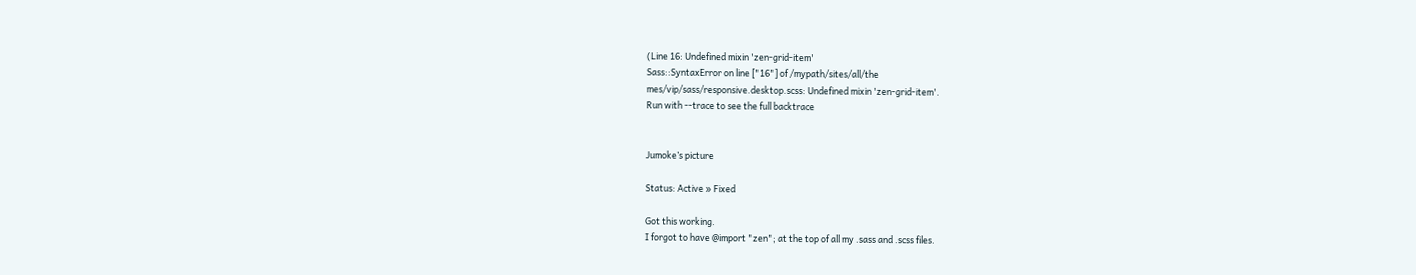(Line 16: Undefined mixin 'zen-grid-item'
Sass::SyntaxError on line ["16"] of /mypath/sites/all/the
mes/vip/sass/responsive.desktop.scss: Undefined mixin 'zen-grid-item'.
Run with --trace to see the full backtrace


Jumoke’s picture

Status: Active » Fixed

Got this working.
I forgot to have @import "zen"; at the top of all my .sass and .scss files.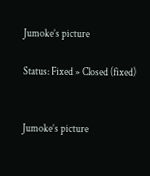Jumoke’s picture

Status: Fixed » Closed (fixed)


Jumoke’s picture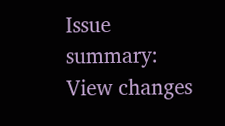Issue summary: View changes